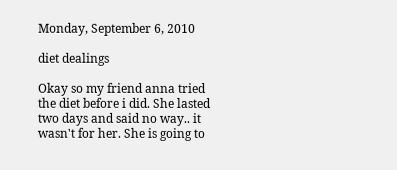Monday, September 6, 2010

diet dealings

Okay so my friend anna tried the diet before i did. She lasted two days and said no way.. it wasn't for her. She is going to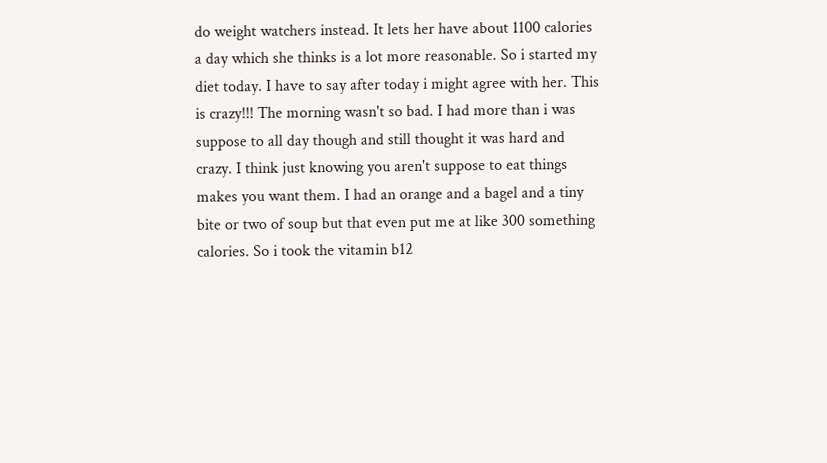do weight watchers instead. It lets her have about 1100 calories a day which she thinks is a lot more reasonable. So i started my diet today. I have to say after today i might agree with her. This is crazy!!! The morning wasn't so bad. I had more than i was suppose to all day though and still thought it was hard and crazy. I think just knowing you aren't suppose to eat things makes you want them. I had an orange and a bagel and a tiny bite or two of soup but that even put me at like 300 something calories. So i took the vitamin b12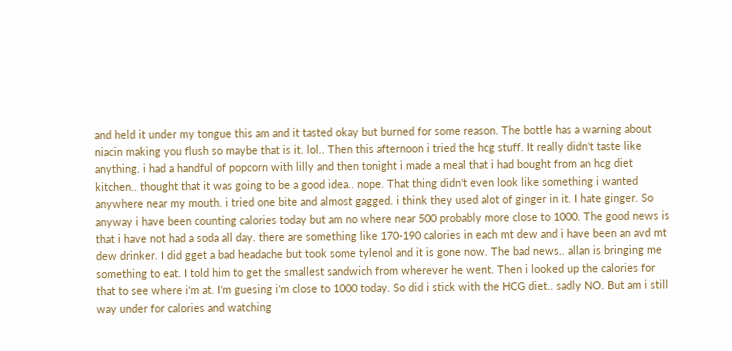and held it under my tongue this am and it tasted okay but burned for some reason. The bottle has a warning about niacin making you flush so maybe that is it. lol.. Then this afternoon i tried the hcg stuff. It really didn't taste like anything. i had a handful of popcorn with lilly and then tonight i made a meal that i had bought from an hcg diet kitchen.. thought that it was going to be a good idea.. nope. That thing didn't even look like something i wanted anywhere near my mouth. i tried one bite and almost gagged. i think they used alot of ginger in it. I hate ginger. So anyway i have been counting calories today but am no where near 500 probably more close to 1000. The good news is that i have not had a soda all day. there are something like 170-190 calories in each mt dew and i have been an avd mt dew drinker. I did gget a bad headache but took some tylenol and it is gone now. The bad news.. allan is bringing me something to eat. I told him to get the smallest sandwich from wherever he went. Then i looked up the calories for that to see where i'm at. I'm guesing i'm close to 1000 today. So did i stick with the HCG diet.. sadly NO. But am i still way under for calories and watching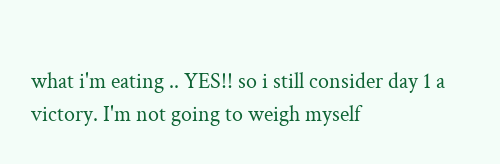what i'm eating .. YES!! so i still consider day 1 a victory. I'm not going to weigh myself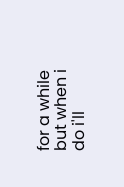for a while but when i do i'll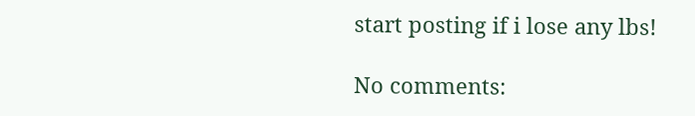start posting if i lose any lbs!

No comments: